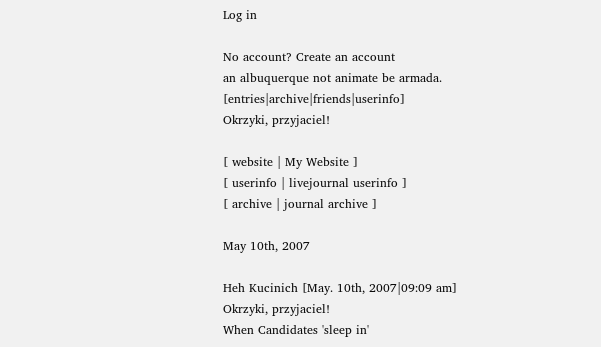Log in

No account? Create an account
an albuquerque not animate be armada. [entries|archive|friends|userinfo]
Okrzyki, przyjaciel!

[ website | My Website ]
[ userinfo | livejournal userinfo ]
[ archive | journal archive ]

May 10th, 2007

Heh Kucinich [May. 10th, 2007|09:09 am]
Okrzyki, przyjaciel!
When Candidates 'sleep in'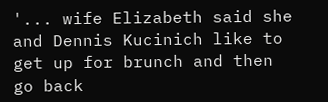'... wife Elizabeth said she and Dennis Kucinich like to get up for brunch and then go back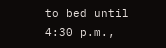to bed until 4:30 p.m.,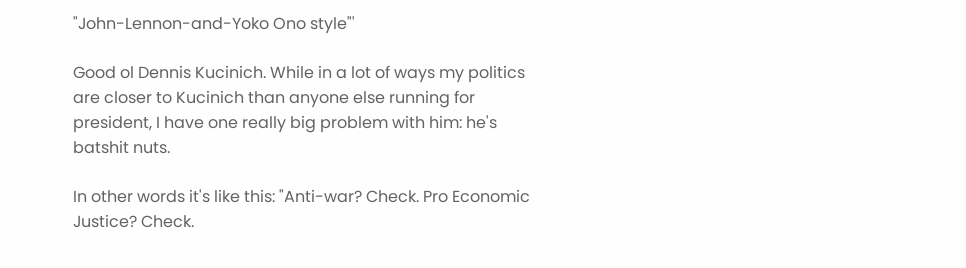"John-Lennon-and-Yoko Ono style"'

Good ol Dennis Kucinich. While in a lot of ways my politics are closer to Kucinich than anyone else running for president, I have one really big problem with him: he's batshit nuts.

In other words it's like this: "Anti-war? Check. Pro Economic Justice? Check.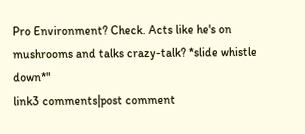Pro Environment? Check. Acts like he's on mushrooms and talks crazy-talk? *slide whistle down*"
link3 comments|post comment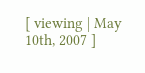[ viewing | May 10th, 2007 ]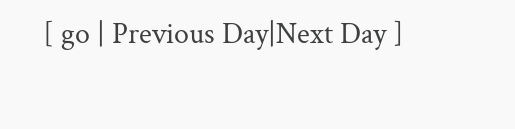[ go | Previous Day|Next Day ]